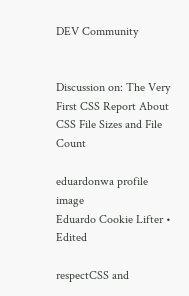DEV Community


Discussion on: The Very First CSS Report About CSS File Sizes and File Count

eduardonwa profile image
Eduardo Cookie Lifter • Edited

respectCSS and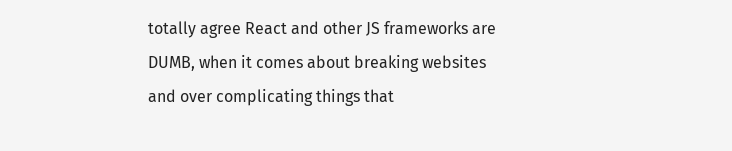totally agree React and other JS frameworks are DUMB, when it comes about breaking websites and over complicating things that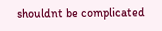shouldnt be complicated